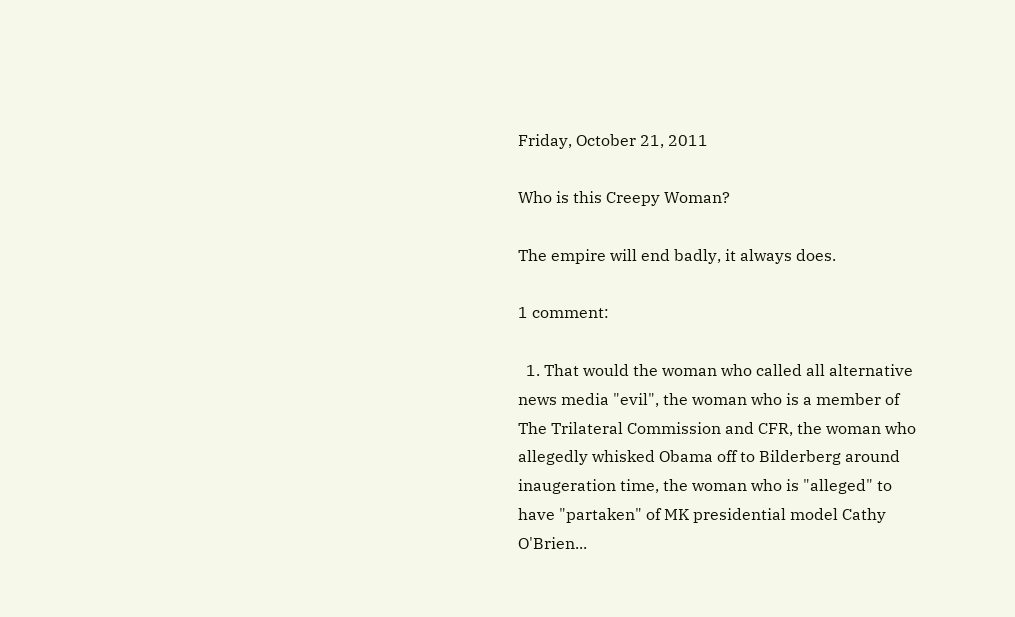Friday, October 21, 2011

Who is this Creepy Woman?

The empire will end badly, it always does.

1 comment:

  1. That would the woman who called all alternative news media "evil", the woman who is a member of The Trilateral Commission and CFR, the woman who allegedly whisked Obama off to Bilderberg around inaugeration time, the woman who is "alleged" to have "partaken" of MK presidential model Cathy O'Brien...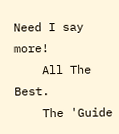Need I say more!
    All The Best.
    The 'Guide